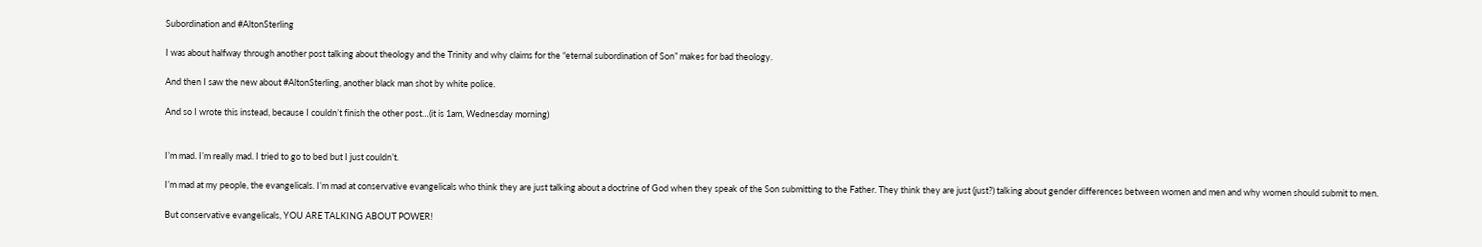Subordination and #AltonSterling

I was about halfway through another post talking about theology and the Trinity and why claims for the “eternal subordination of Son” makes for bad theology.

And then I saw the new about #AltonSterling, another black man shot by white police.

And so I wrote this instead, because I couldn’t finish the other post…(it is 1am, Wednesday morning)


I’m mad. I’m really mad. I tried to go to bed but I just couldn’t.

I’m mad at my people, the evangelicals. I’m mad at conservative evangelicals who think they are just talking about a doctrine of God when they speak of the Son submitting to the Father. They think they are just (just?) talking about gender differences between women and men and why women should submit to men.

But conservative evangelicals, YOU ARE TALKING ABOUT POWER!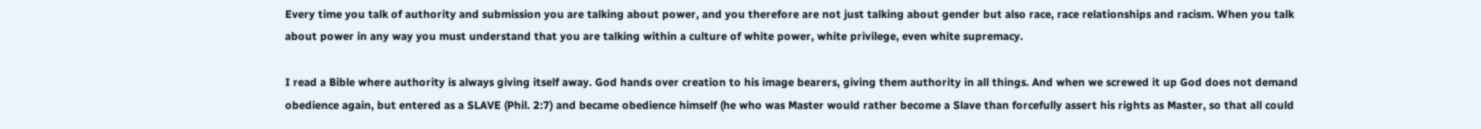Every time you talk of authority and submission you are talking about power, and you therefore are not just talking about gender but also race, race relationships and racism. When you talk about power in any way you must understand that you are talking within a culture of white power, white privilege, even white supremacy.

I read a Bible where authority is always giving itself away. God hands over creation to his image bearers, giving them authority in all things. And when we screwed it up God does not demand obedience again, but entered as a SLAVE (Phil. 2:7) and became obedience himself (he who was Master would rather become a Slave than forcefully assert his rights as Master, so that all could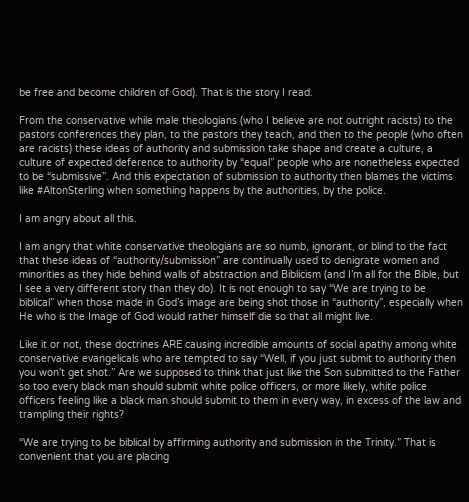be free and become children of God). That is the story I read.

From the conservative while male theologians (who I believe are not outright racists) to the pastors conferences they plan, to the pastors they teach, and then to the people (who often are racists) these ideas of authority and submission take shape and create a culture, a culture of expected deference to authority by “equal” people who are nonetheless expected to be “submissive”. And this expectation of submission to authority then blames the victims like #AltonSterling when something happens by the authorities, by the police.

I am angry about all this.

I am angry that white conservative theologians are so numb, ignorant, or blind to the fact that these ideas of “authority/submission” are continually used to denigrate women and minorities as they hide behind walls of abstraction and Biblicism (and I’m all for the Bible, but I see a very different story than they do). It is not enough to say “We are trying to be biblical” when those made in God’s image are being shot those in “authority”, especially when He who is the Image of God would rather himself die so that all might live.

Like it or not, these doctrines ARE causing incredible amounts of social apathy among white conservative evangelicals who are tempted to say “Well, if you just submit to authority then you won’t get shot.” Are we supposed to think that just like the Son submitted to the Father so too every black man should submit white police officers, or more likely, white police officers feeling like a black man should submit to them in every way, in excess of the law and trampling their rights?

“We are trying to be biblical by affirming authority and submission in the Trinity.” That is convenient that you are placing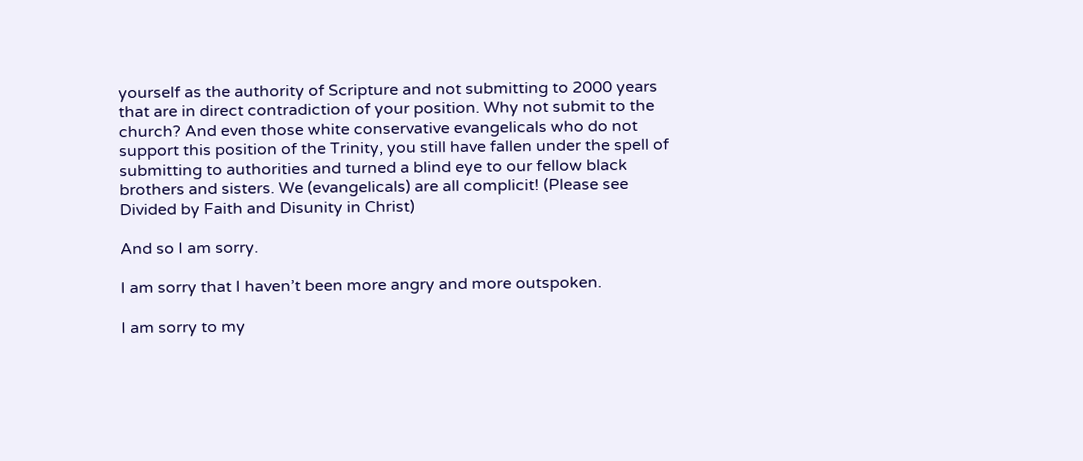yourself as the authority of Scripture and not submitting to 2000 years that are in direct contradiction of your position. Why not submit to the church? And even those white conservative evangelicals who do not support this position of the Trinity, you still have fallen under the spell of submitting to authorities and turned a blind eye to our fellow black brothers and sisters. We (evangelicals) are all complicit! (Please see Divided by Faith and Disunity in Christ)

And so I am sorry.

I am sorry that I haven’t been more angry and more outspoken.

I am sorry to my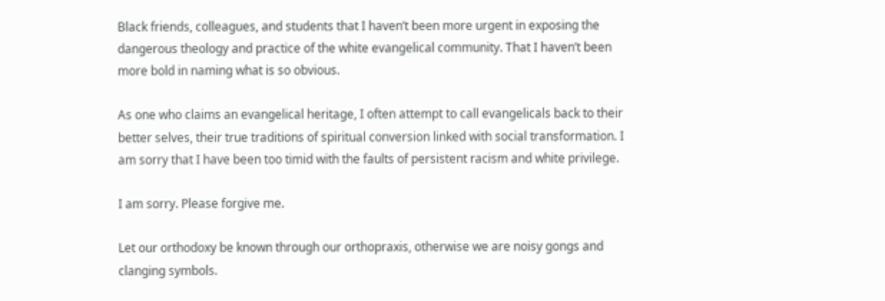Black friends, colleagues, and students that I haven’t been more urgent in exposing the dangerous theology and practice of the white evangelical community. That I haven’t been more bold in naming what is so obvious.

As one who claims an evangelical heritage, I often attempt to call evangelicals back to their better selves, their true traditions of spiritual conversion linked with social transformation. I am sorry that I have been too timid with the faults of persistent racism and white privilege.

I am sorry. Please forgive me.

Let our orthodoxy be known through our orthopraxis, otherwise we are noisy gongs and clanging symbols.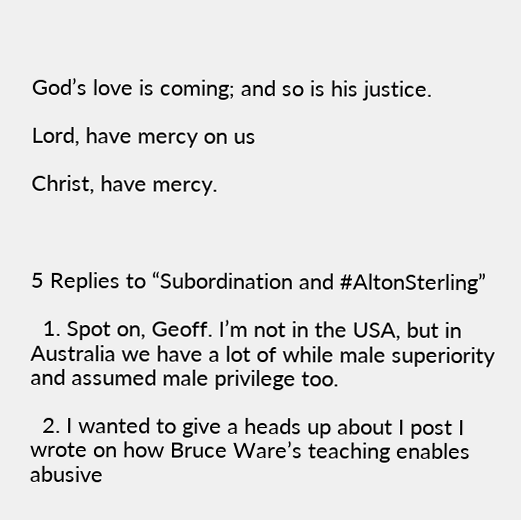God’s love is coming; and so is his justice.

Lord, have mercy on us

Christ, have mercy.



5 Replies to “Subordination and #AltonSterling”

  1. Spot on, Geoff. I’m not in the USA, but in Australia we have a lot of while male superiority and assumed male privilege too.

  2. I wanted to give a heads up about I post I wrote on how Bruce Ware’s teaching enables abusive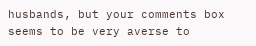husbands, but your comments box seems to be very averse to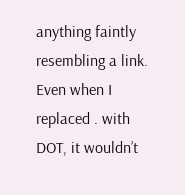anything faintly resembling a link. Even when I replaced . with DOT, it wouldn’t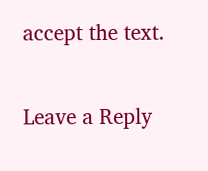accept the text.

Leave a Reply